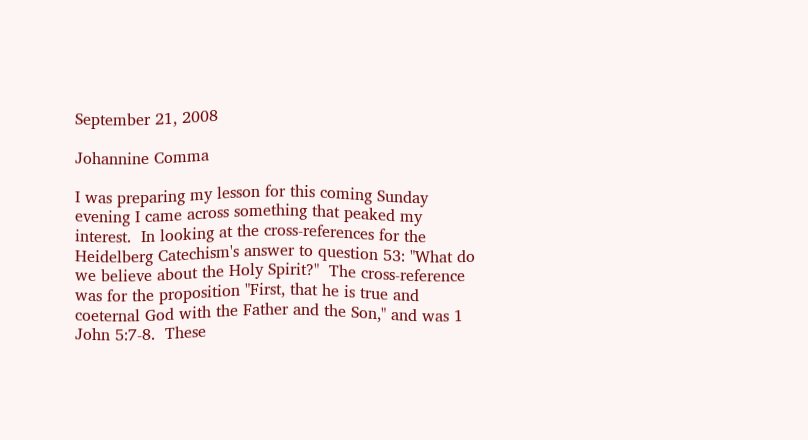September 21, 2008

Johannine Comma

I was preparing my lesson for this coming Sunday evening I came across something that peaked my interest.  In looking at the cross-references for the Heidelberg Catechism's answer to question 53: "What do we believe about the Holy Spirit?"  The cross-reference was for the proposition "First, that he is true and coeternal God with the Father and the Son," and was 1 John 5:7-8.  These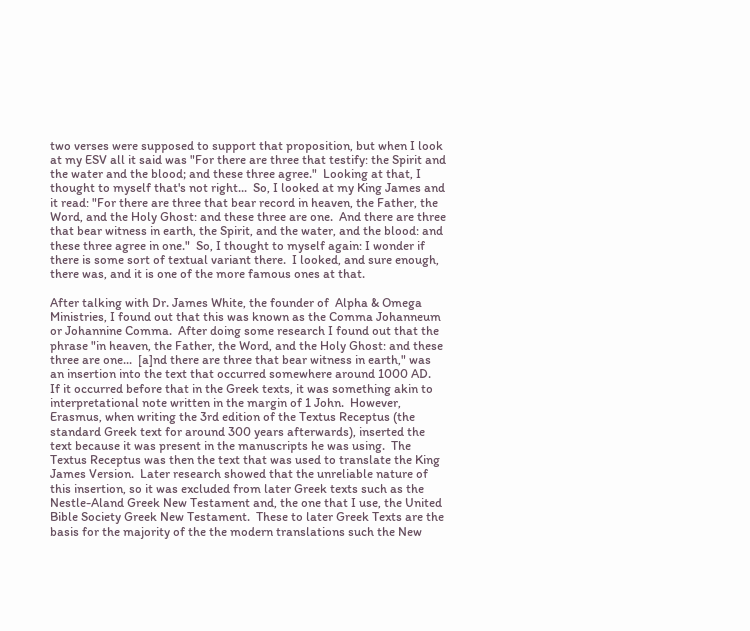two verses were supposed to support that proposition, but when I look at my ESV all it said was "For there are three that testify: the Spirit and the water and the blood; and these three agree."  Looking at that, I thought to myself that's not right...  So, I looked at my King James and it read: "For there are three that bear record in heaven, the Father, the Word, and the Holy Ghost: and these three are one.  And there are three that bear witness in earth, the Spirit, and the water, and the blood: and these three agree in one."  So, I thought to myself again: I wonder if there is some sort of textual variant there.  I looked, and sure enough, there was, and it is one of the more famous ones at that.

After talking with Dr. James White, the founder of  Alpha & Omega Ministries, I found out that this was known as the Comma Johanneum or Johannine Comma.  After doing some research I found out that the phrase "in heaven, the Father, the Word, and the Holy Ghost: and these three are one...  [a]nd there are three that bear witness in earth," was an insertion into the text that occurred somewhere around 1000 AD.  If it occurred before that in the Greek texts, it was something akin to interpretational note written in the margin of 1 John.  However, Erasmus, when writing the 3rd edition of the Textus Receptus (the standard Greek text for around 300 years afterwards), inserted the text because it was present in the manuscripts he was using.  The Textus Receptus was then the text that was used to translate the King James Version.  Later research showed that the unreliable nature of this insertion, so it was excluded from later Greek texts such as the Nestle-Aland Greek New Testament and, the one that I use, the United Bible Society Greek New Testament.  These to later Greek Texts are the basis for the majority of the the modern translations such the New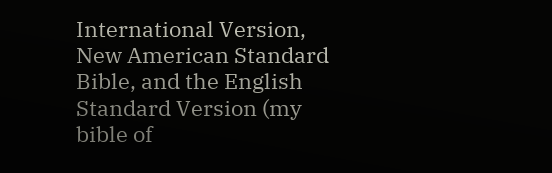International Version, New American Standard Bible, and the English Standard Version (my bible of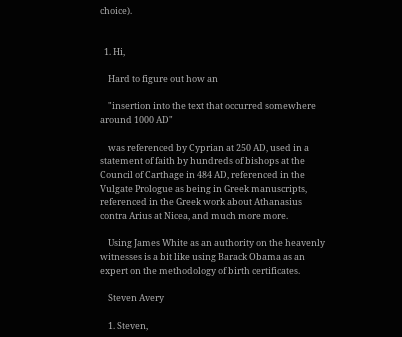choice).


  1. Hi,

    Hard to figure out how an

    "insertion into the text that occurred somewhere around 1000 AD"

    was referenced by Cyprian at 250 AD, used in a statement of faith by hundreds of bishops at the Council of Carthage in 484 AD, referenced in the Vulgate Prologue as being in Greek manuscripts, referenced in the Greek work about Athanasius contra Arius at Nicea, and much more more.

    Using James White as an authority on the heavenly witnesses is a bit like using Barack Obama as an expert on the methodology of birth certificates.

    Steven Avery

    1. Steven,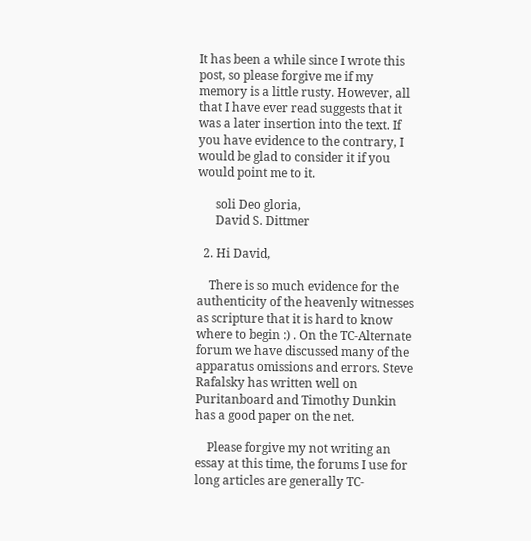It has been a while since I wrote this post, so please forgive me if my memory is a little rusty. However, all that I have ever read suggests that it was a later insertion into the text. If you have evidence to the contrary, I would be glad to consider it if you would point me to it.

      soli Deo gloria,
      David S. Dittmer

  2. Hi David,

    There is so much evidence for the authenticity of the heavenly witnesses as scripture that it is hard to know where to begin :) . On the TC-Alternate forum we have discussed many of the apparatus omissions and errors. Steve Rafalsky has written well on Puritanboard and Timothy Dunkin has a good paper on the net.

    Please forgive my not writing an essay at this time, the forums I use for long articles are generally TC-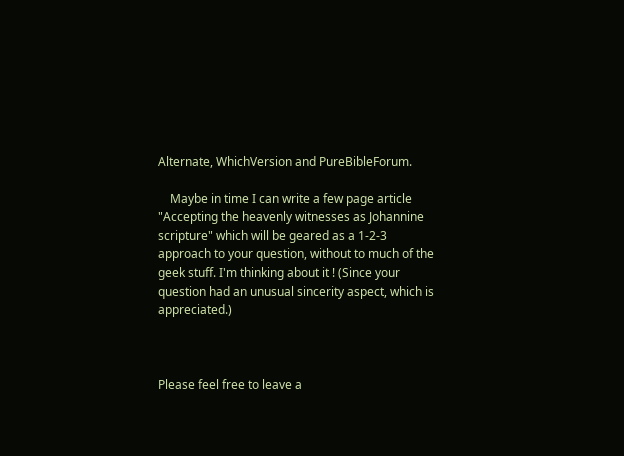Alternate, WhichVersion and PureBibleForum.

    Maybe in time I can write a few page article "Accepting the heavenly witnesses as Johannine scripture" which will be geared as a 1-2-3 approach to your question, without to much of the geek stuff. I'm thinking about it ! (Since your question had an unusual sincerity aspect, which is appreciated.)



Please feel free to leave a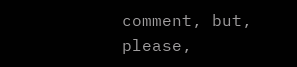comment, but, please,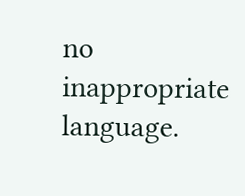no inappropriate language.